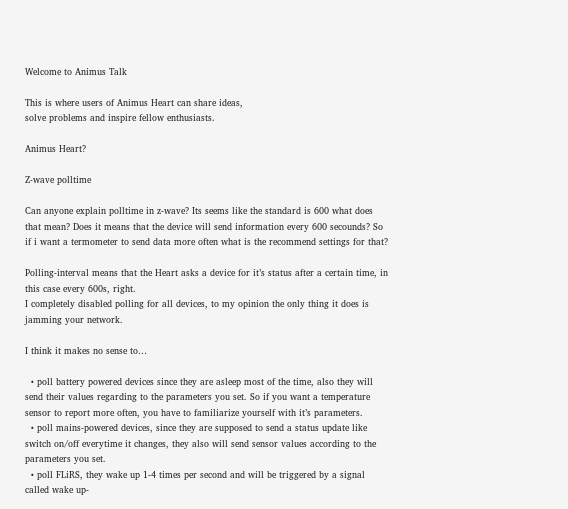Welcome to Animus Talk

This is where users of Animus Heart can share ideas,
solve problems and inspire fellow enthusiasts.

Animus Heart?

Z-wave polltime

Can anyone explain polltime in z-wave? Its seems like the standard is 600 what does that mean? Does it means that the device will send information every 600 secounds? So if i want a termometer to send data more often what is the recommend settings for that?

Polling-interval means that the Heart asks a device for it’s status after a certain time, in this case every 600s, right.
I completely disabled polling for all devices, to my opinion the only thing it does is jamming your network.

I think it makes no sense to…

  • poll battery powered devices since they are asleep most of the time, also they will send their values regarding to the parameters you set. So if you want a temperature sensor to report more often, you have to familiarize yourself with it’s parameters.
  • poll mains-powered devices, since they are supposed to send a status update like switch on/off everytime it changes, they also will send sensor values according to the parameters you set.
  • poll FLiRS, they wake up 1-4 times per second and will be triggered by a signal called wake up-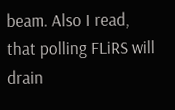beam. Also I read, that polling FLiRS will drain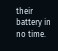their battery in no time.